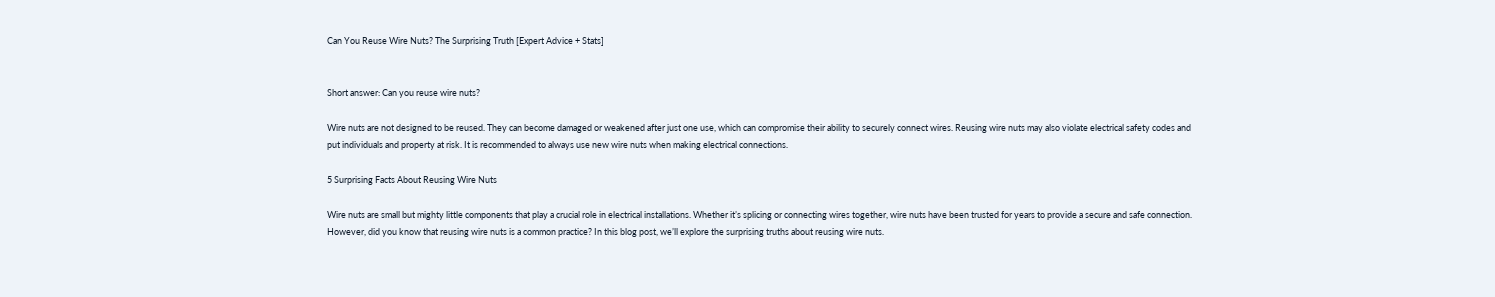Can You Reuse Wire Nuts? The Surprising Truth [Expert Advice + Stats]


Short answer: Can you reuse wire nuts?

Wire nuts are not designed to be reused. They can become damaged or weakened after just one use, which can compromise their ability to securely connect wires. Reusing wire nuts may also violate electrical safety codes and put individuals and property at risk. It is recommended to always use new wire nuts when making electrical connections.

5 Surprising Facts About Reusing Wire Nuts

Wire nuts are small but mighty little components that play a crucial role in electrical installations. Whether it’s splicing or connecting wires together, wire nuts have been trusted for years to provide a secure and safe connection. However, did you know that reusing wire nuts is a common practice? In this blog post, we’ll explore the surprising truths about reusing wire nuts.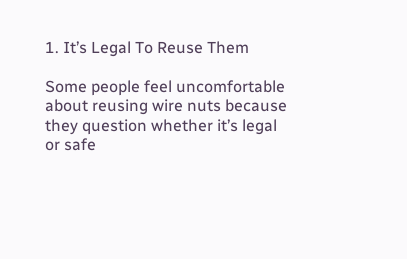1. It’s Legal To Reuse Them

Some people feel uncomfortable about reusing wire nuts because they question whether it’s legal or safe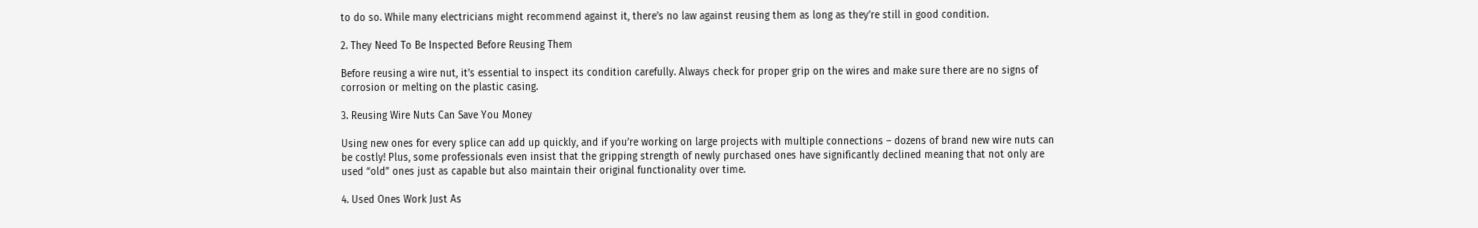to do so. While many electricians might recommend against it, there’s no law against reusing them as long as they’re still in good condition.

2. They Need To Be Inspected Before Reusing Them

Before reusing a wire nut, it’s essential to inspect its condition carefully. Always check for proper grip on the wires and make sure there are no signs of corrosion or melting on the plastic casing.

3. Reusing Wire Nuts Can Save You Money

Using new ones for every splice can add up quickly, and if you’re working on large projects with multiple connections – dozens of brand new wire nuts can be costly! Plus, some professionals even insist that the gripping strength of newly purchased ones have significantly declined meaning that not only are used “old” ones just as capable but also maintain their original functionality over time.

4. Used Ones Work Just As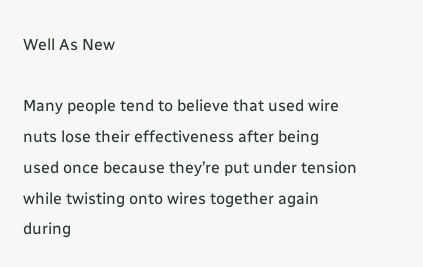Well As New

Many people tend to believe that used wire nuts lose their effectiveness after being used once because they’re put under tension while twisting onto wires together again during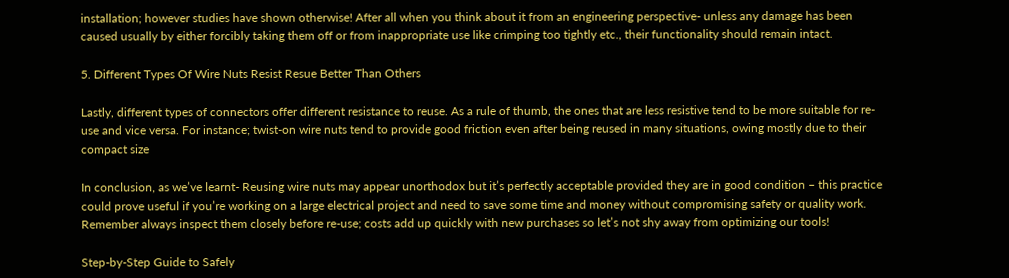installation; however studies have shown otherwise! After all when you think about it from an engineering perspective- unless any damage has been caused usually by either forcibly taking them off or from inappropriate use like crimping too tightly etc., their functionality should remain intact.

5. Different Types Of Wire Nuts Resist Resue Better Than Others

Lastly, different types of connectors offer different resistance to reuse. As a rule of thumb, the ones that are less resistive tend to be more suitable for re-use and vice versa. For instance; twist-on wire nuts tend to provide good friction even after being reused in many situations, owing mostly due to their compact size

In conclusion, as we’ve learnt- Reusing wire nuts may appear unorthodox but it’s perfectly acceptable provided they are in good condition – this practice could prove useful if you’re working on a large electrical project and need to save some time and money without compromising safety or quality work. Remember always inspect them closely before re-use; costs add up quickly with new purchases so let’s not shy away from optimizing our tools!

Step-by-Step Guide to Safely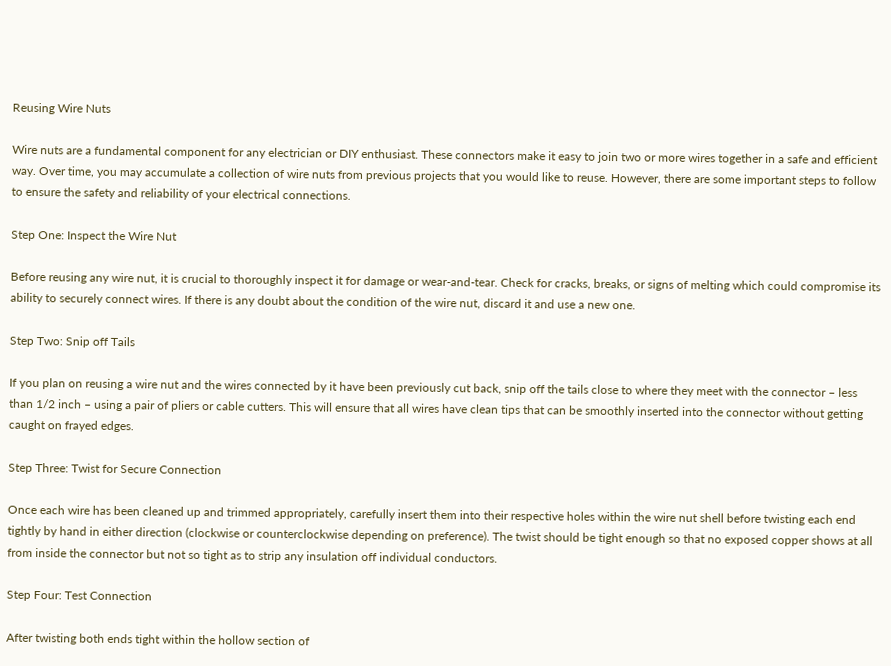Reusing Wire Nuts

Wire nuts are a fundamental component for any electrician or DIY enthusiast. These connectors make it easy to join two or more wires together in a safe and efficient way. Over time, you may accumulate a collection of wire nuts from previous projects that you would like to reuse. However, there are some important steps to follow to ensure the safety and reliability of your electrical connections.

Step One: Inspect the Wire Nut

Before reusing any wire nut, it is crucial to thoroughly inspect it for damage or wear-and-tear. Check for cracks, breaks, or signs of melting which could compromise its ability to securely connect wires. If there is any doubt about the condition of the wire nut, discard it and use a new one.

Step Two: Snip off Tails

If you plan on reusing a wire nut and the wires connected by it have been previously cut back, snip off the tails close to where they meet with the connector – less than 1/2 inch – using a pair of pliers or cable cutters. This will ensure that all wires have clean tips that can be smoothly inserted into the connector without getting caught on frayed edges.

Step Three: Twist for Secure Connection

Once each wire has been cleaned up and trimmed appropriately, carefully insert them into their respective holes within the wire nut shell before twisting each end tightly by hand in either direction (clockwise or counterclockwise depending on preference). The twist should be tight enough so that no exposed copper shows at all from inside the connector but not so tight as to strip any insulation off individual conductors.

Step Four: Test Connection

After twisting both ends tight within the hollow section of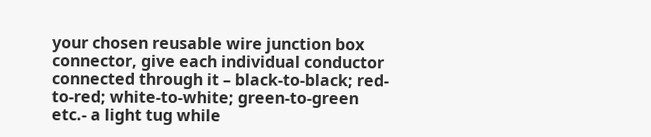your chosen reusable wire junction box connector, give each individual conductor connected through it – black-to-black; red-to-red; white-to-white; green-to-green etc.- a light tug while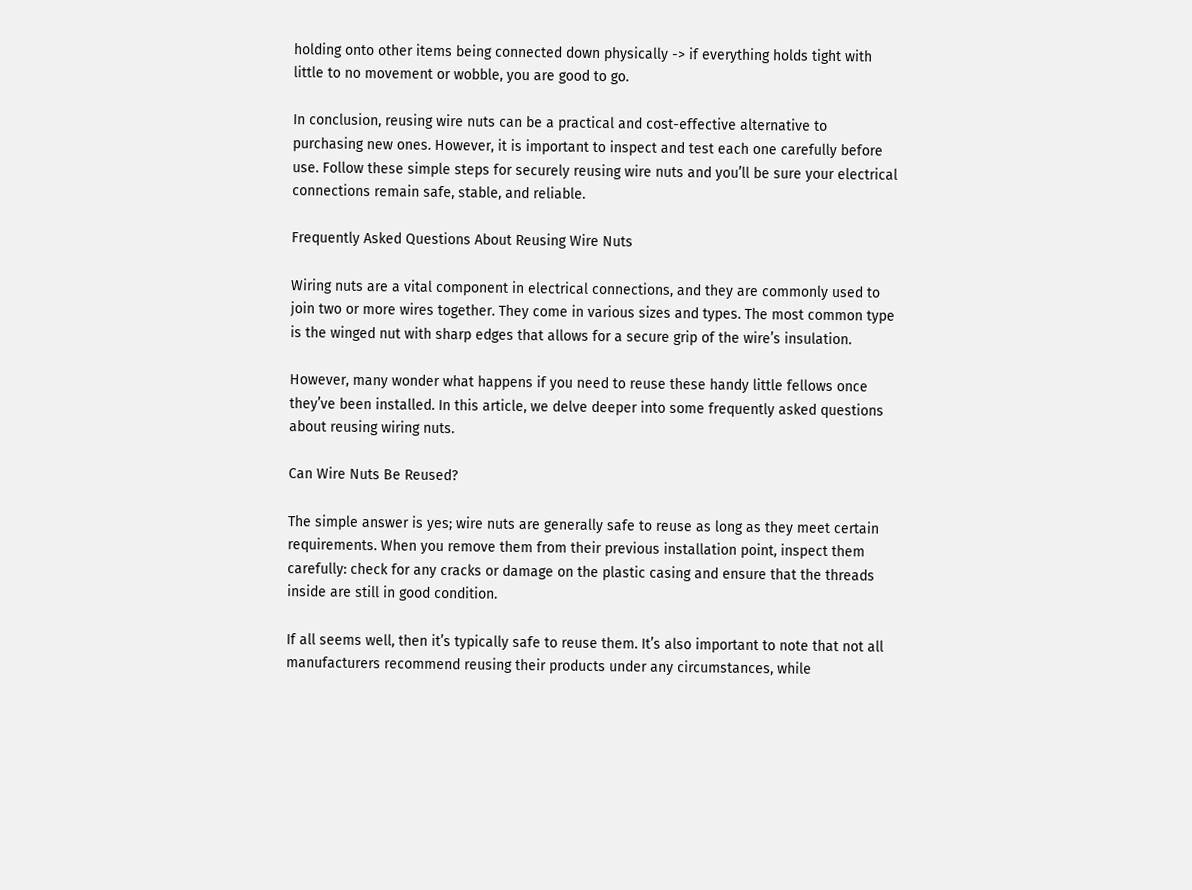holding onto other items being connected down physically -> if everything holds tight with little to no movement or wobble, you are good to go.

In conclusion, reusing wire nuts can be a practical and cost-effective alternative to purchasing new ones. However, it is important to inspect and test each one carefully before use. Follow these simple steps for securely reusing wire nuts and you’ll be sure your electrical connections remain safe, stable, and reliable.

Frequently Asked Questions About Reusing Wire Nuts

Wiring nuts are a vital component in electrical connections, and they are commonly used to join two or more wires together. They come in various sizes and types. The most common type is the winged nut with sharp edges that allows for a secure grip of the wire’s insulation.

However, many wonder what happens if you need to reuse these handy little fellows once they’ve been installed. In this article, we delve deeper into some frequently asked questions about reusing wiring nuts.

Can Wire Nuts Be Reused?

The simple answer is yes; wire nuts are generally safe to reuse as long as they meet certain requirements. When you remove them from their previous installation point, inspect them carefully: check for any cracks or damage on the plastic casing and ensure that the threads inside are still in good condition.

If all seems well, then it’s typically safe to reuse them. It’s also important to note that not all manufacturers recommend reusing their products under any circumstances, while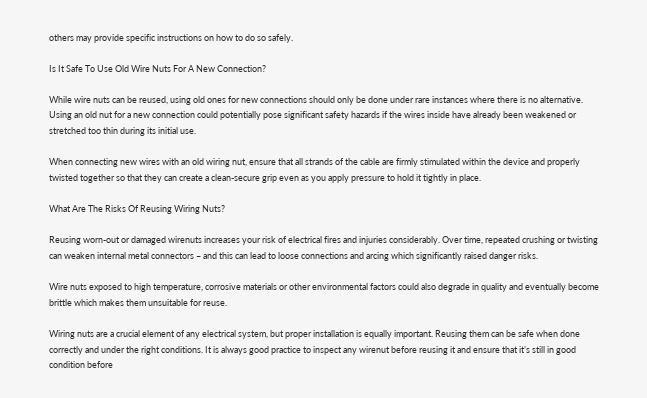others may provide specific instructions on how to do so safely.

Is It Safe To Use Old Wire Nuts For A New Connection?

While wire nuts can be reused, using old ones for new connections should only be done under rare instances where there is no alternative. Using an old nut for a new connection could potentially pose significant safety hazards if the wires inside have already been weakened or stretched too thin during its initial use.

When connecting new wires with an old wiring nut, ensure that all strands of the cable are firmly stimulated within the device and properly twisted together so that they can create a clean-secure grip even as you apply pressure to hold it tightly in place.

What Are The Risks Of Reusing Wiring Nuts?

Reusing worn-out or damaged wirenuts increases your risk of electrical fires and injuries considerably. Over time, repeated crushing or twisting can weaken internal metal connectors – and this can lead to loose connections and arcing which significantly raised danger risks.

Wire nuts exposed to high temperature, corrosive materials or other environmental factors could also degrade in quality and eventually become brittle which makes them unsuitable for reuse.

Wiring nuts are a crucial element of any electrical system, but proper installation is equally important. Reusing them can be safe when done correctly and under the right conditions. It is always good practice to inspect any wirenut before reusing it and ensure that it’s still in good condition before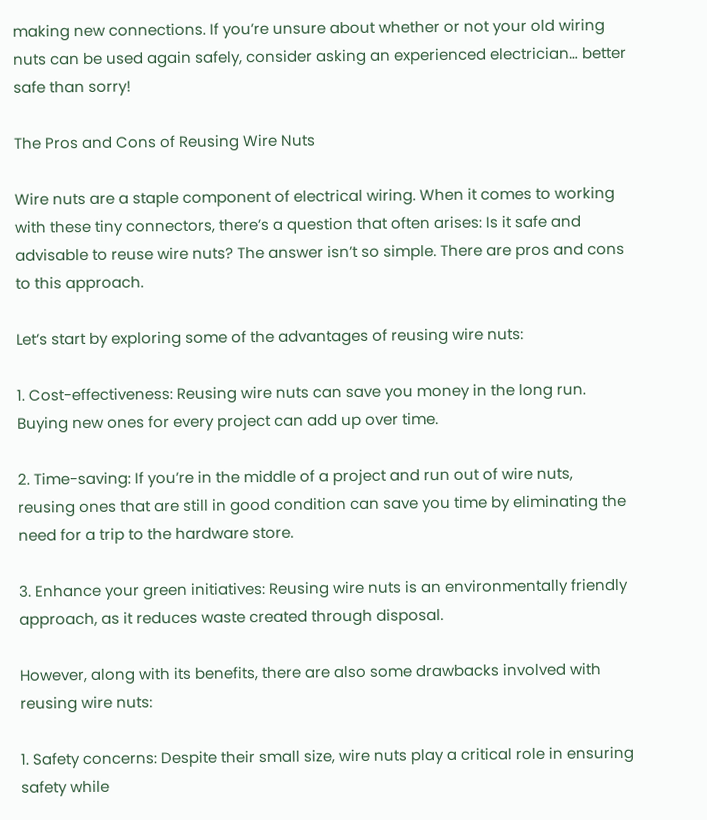making new connections. If you’re unsure about whether or not your old wiring nuts can be used again safely, consider asking an experienced electrician… better safe than sorry!

The Pros and Cons of Reusing Wire Nuts

Wire nuts are a staple component of electrical wiring. When it comes to working with these tiny connectors, there’s a question that often arises: Is it safe and advisable to reuse wire nuts? The answer isn’t so simple. There are pros and cons to this approach.

Let’s start by exploring some of the advantages of reusing wire nuts:

1. Cost-effectiveness: Reusing wire nuts can save you money in the long run. Buying new ones for every project can add up over time.

2. Time-saving: If you’re in the middle of a project and run out of wire nuts, reusing ones that are still in good condition can save you time by eliminating the need for a trip to the hardware store.

3. Enhance your green initiatives: Reusing wire nuts is an environmentally friendly approach, as it reduces waste created through disposal.

However, along with its benefits, there are also some drawbacks involved with reusing wire nuts:

1. Safety concerns: Despite their small size, wire nuts play a critical role in ensuring safety while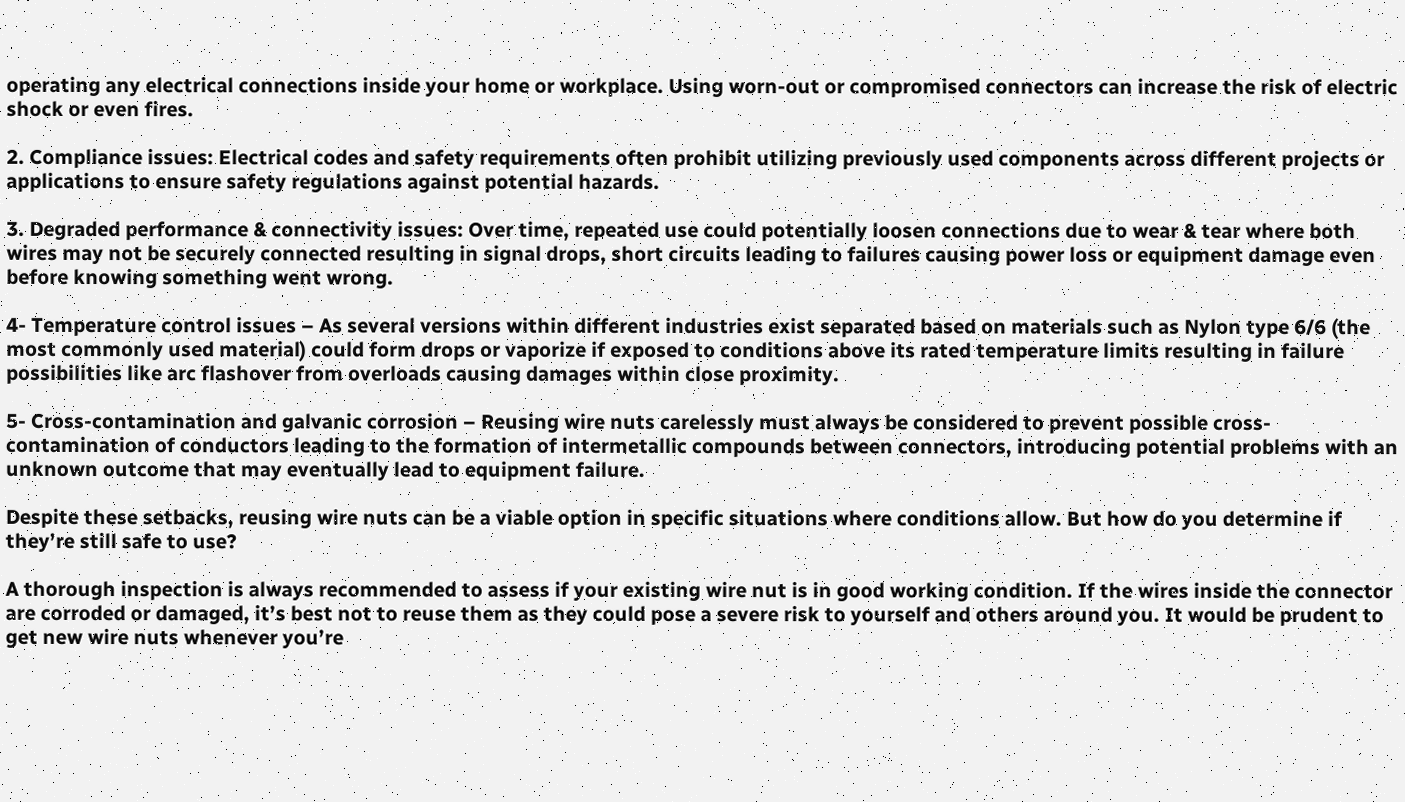operating any electrical connections inside your home or workplace. Using worn-out or compromised connectors can increase the risk of electric shock or even fires.

2. Compliance issues: Electrical codes and safety requirements often prohibit utilizing previously used components across different projects or applications to ensure safety regulations against potential hazards.

3. Degraded performance & connectivity issues: Over time, repeated use could potentially loosen connections due to wear & tear where both wires may not be securely connected resulting in signal drops, short circuits leading to failures causing power loss or equipment damage even before knowing something went wrong.

4- Temperature control issues – As several versions within different industries exist separated based on materials such as Nylon type 6/6 (the most commonly used material) could form drops or vaporize if exposed to conditions above its rated temperature limits resulting in failure possibilities like arc flashover from overloads causing damages within close proximity.

5- Cross-contamination and galvanic corrosion – Reusing wire nuts carelessly must always be considered to prevent possible cross-contamination of conductors leading to the formation of intermetallic compounds between connectors, introducing potential problems with an unknown outcome that may eventually lead to equipment failure.

Despite these setbacks, reusing wire nuts can be a viable option in specific situations where conditions allow. But how do you determine if they’re still safe to use?

A thorough inspection is always recommended to assess if your existing wire nut is in good working condition. If the wires inside the connector are corroded or damaged, it’s best not to reuse them as they could pose a severe risk to yourself and others around you. It would be prudent to get new wire nuts whenever you’re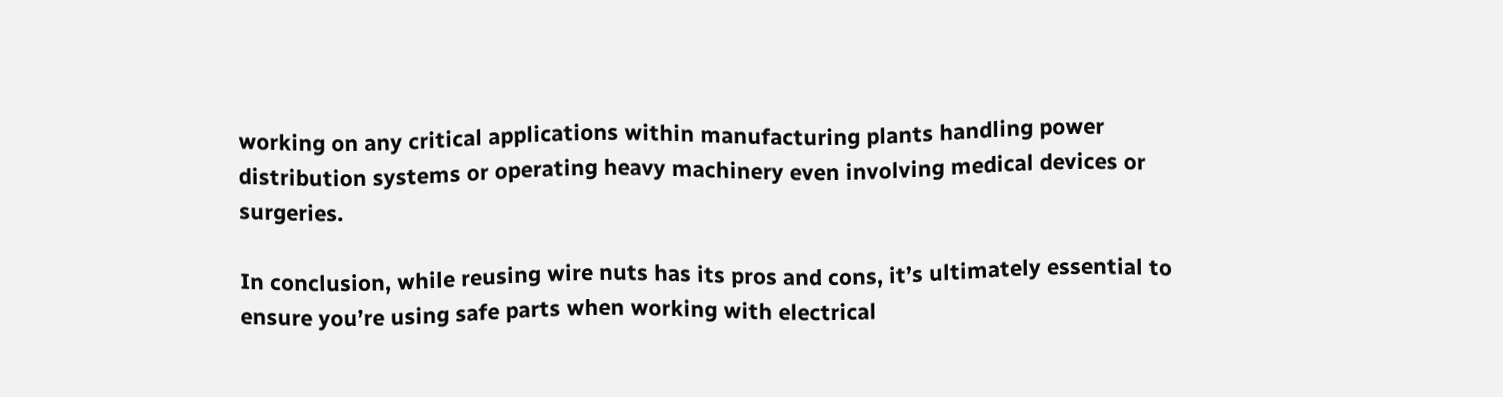working on any critical applications within manufacturing plants handling power distribution systems or operating heavy machinery even involving medical devices or surgeries.

In conclusion, while reusing wire nuts has its pros and cons, it’s ultimately essential to ensure you’re using safe parts when working with electrical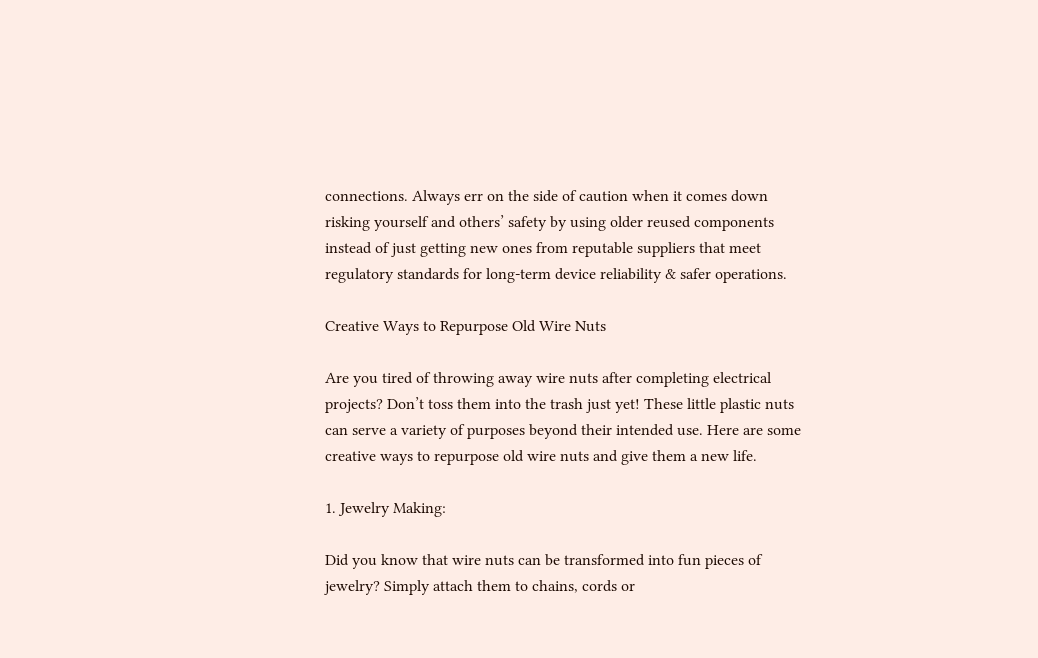connections. Always err on the side of caution when it comes down risking yourself and others’ safety by using older reused components instead of just getting new ones from reputable suppliers that meet regulatory standards for long-term device reliability & safer operations.

Creative Ways to Repurpose Old Wire Nuts

Are you tired of throwing away wire nuts after completing electrical projects? Don’t toss them into the trash just yet! These little plastic nuts can serve a variety of purposes beyond their intended use. Here are some creative ways to repurpose old wire nuts and give them a new life.

1. Jewelry Making:

Did you know that wire nuts can be transformed into fun pieces of jewelry? Simply attach them to chains, cords or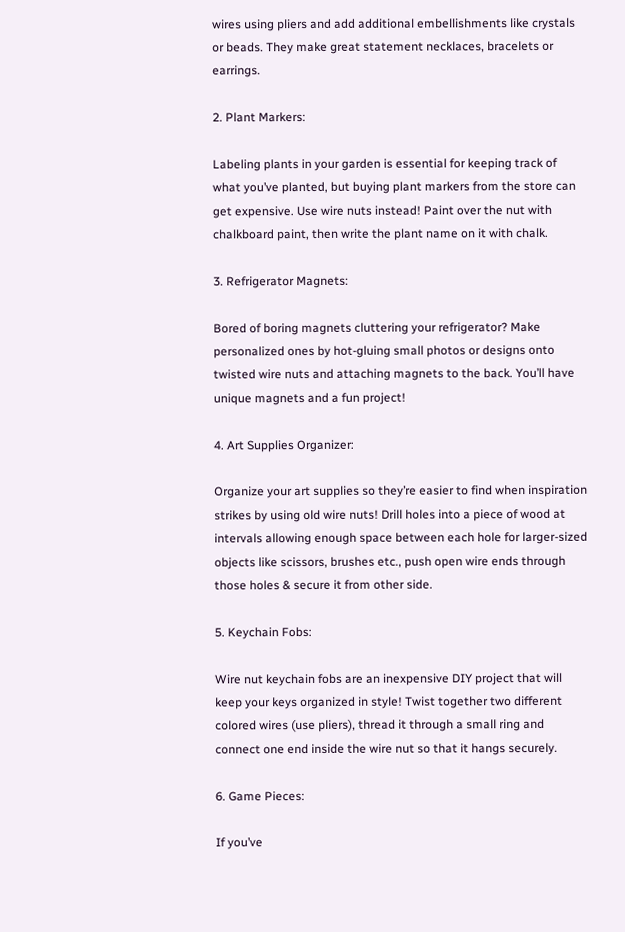wires using pliers and add additional embellishments like crystals or beads. They make great statement necklaces, bracelets or earrings.

2. Plant Markers:

Labeling plants in your garden is essential for keeping track of what you’ve planted, but buying plant markers from the store can get expensive. Use wire nuts instead! Paint over the nut with chalkboard paint, then write the plant name on it with chalk.

3. Refrigerator Magnets:

Bored of boring magnets cluttering your refrigerator? Make personalized ones by hot-gluing small photos or designs onto twisted wire nuts and attaching magnets to the back. You’ll have unique magnets and a fun project!

4. Art Supplies Organizer:

Organize your art supplies so they’re easier to find when inspiration strikes by using old wire nuts! Drill holes into a piece of wood at intervals allowing enough space between each hole for larger-sized objects like scissors, brushes etc., push open wire ends through those holes & secure it from other side.

5. Keychain Fobs:

Wire nut keychain fobs are an inexpensive DIY project that will keep your keys organized in style! Twist together two different colored wires (use pliers), thread it through a small ring and connect one end inside the wire nut so that it hangs securely.

6. Game Pieces:

If you’ve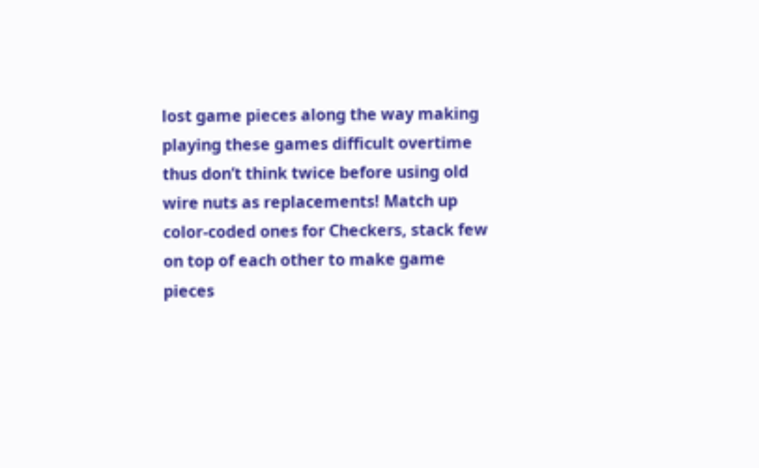lost game pieces along the way making playing these games difficult overtime thus don’t think twice before using old wire nuts as replacements! Match up color-coded ones for Checkers, stack few on top of each other to make game pieces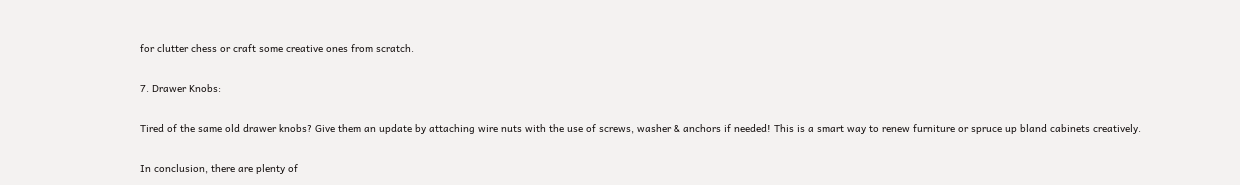for clutter chess or craft some creative ones from scratch.

7. Drawer Knobs:

Tired of the same old drawer knobs? Give them an update by attaching wire nuts with the use of screws, washer & anchors if needed! This is a smart way to renew furniture or spruce up bland cabinets creatively.

In conclusion, there are plenty of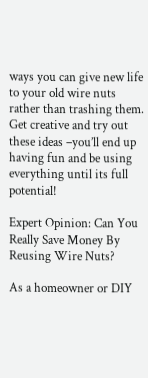ways you can give new life to your old wire nuts rather than trashing them. Get creative and try out these ideas –you’ll end up having fun and be using everything until its full potential!

Expert Opinion: Can You Really Save Money By Reusing Wire Nuts?

As a homeowner or DIY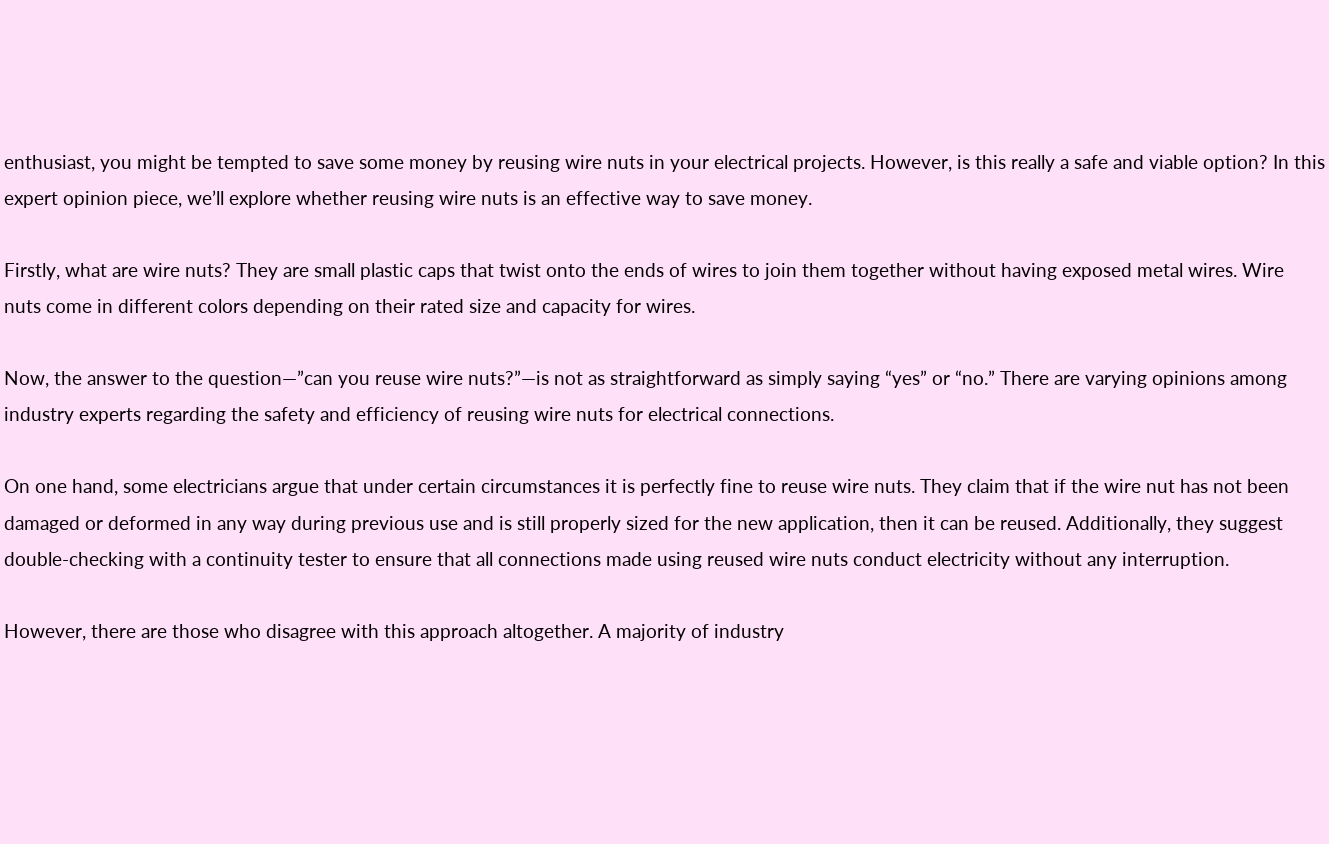enthusiast, you might be tempted to save some money by reusing wire nuts in your electrical projects. However, is this really a safe and viable option? In this expert opinion piece, we’ll explore whether reusing wire nuts is an effective way to save money.

Firstly, what are wire nuts? They are small plastic caps that twist onto the ends of wires to join them together without having exposed metal wires. Wire nuts come in different colors depending on their rated size and capacity for wires.

Now, the answer to the question—”can you reuse wire nuts?”—is not as straightforward as simply saying “yes” or “no.” There are varying opinions among industry experts regarding the safety and efficiency of reusing wire nuts for electrical connections.

On one hand, some electricians argue that under certain circumstances it is perfectly fine to reuse wire nuts. They claim that if the wire nut has not been damaged or deformed in any way during previous use and is still properly sized for the new application, then it can be reused. Additionally, they suggest double-checking with a continuity tester to ensure that all connections made using reused wire nuts conduct electricity without any interruption.

However, there are those who disagree with this approach altogether. A majority of industry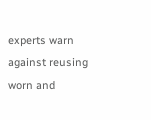experts warn against reusing worn and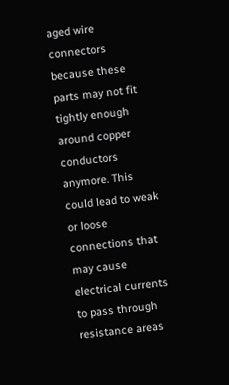aged wire connectors because these parts may not fit tightly enough around copper conductors anymore. This could lead to weak or loose connections that may cause electrical currents to pass through resistance areas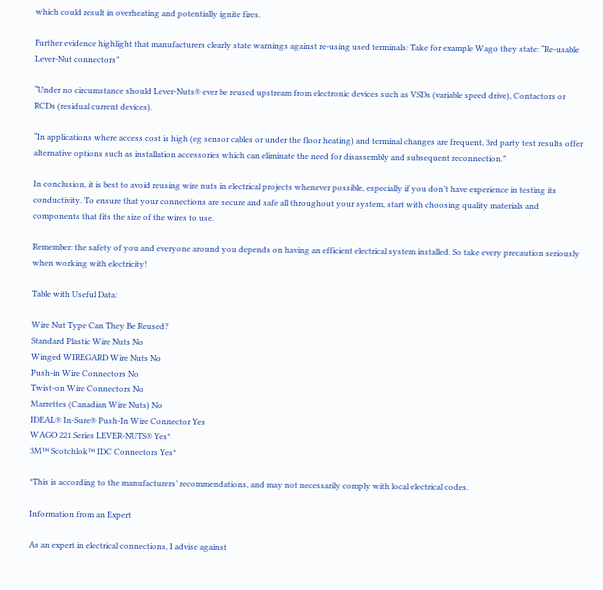which could result in overheating and potentially ignite fires.

Further evidence highlight that manufacturers clearly state warnings against re-using used terminals: Take for example Wago they state: “Re-usable Lever-Nut connectors”

“Under no circumstance should Lever-Nuts® ever be reused upstream from electronic devices such as VSDs (variable speed drive), Contactors or RCDs (residual current devices).

“In applications where access cost is high (eg sensor cables or under the floor heating) and terminal changes are frequent, 3rd party test results offer alternative options such as installation accessories which can eliminate the need for disassembly and subsequent reconnection.”

In conclusion, it is best to avoid reusing wire nuts in electrical projects whenever possible, especially if you don’t have experience in testing its conductivity. To ensure that your connections are secure and safe all throughout your system, start with choosing quality materials and components that fits the size of the wires to use.

Remember: the safety of you and everyone around you depends on having an efficient electrical system installed. So take every precaution seriously when working with electricity!

Table with Useful Data:

Wire Nut Type Can They Be Reused?
Standard Plastic Wire Nuts No
Winged WIREGARD Wire Nuts No
Push-in Wire Connectors No
Twist-on Wire Connectors No
Marrettes (Canadian Wire Nuts) No
IDEAL® In-Sure® Push-In Wire Connector Yes
WAGO 221 Series LEVER-NUTS® Yes*
3M™ Scotchlok™ IDC Connectors Yes*

*This is according to the manufacturers’ recommendations, and may not necessarily comply with local electrical codes.

Information from an Expert

As an expert in electrical connections, I advise against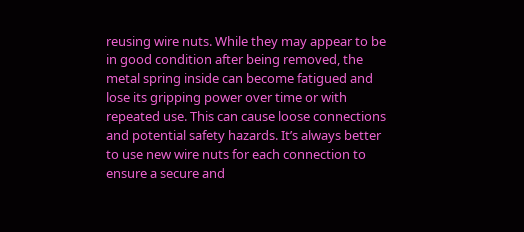reusing wire nuts. While they may appear to be in good condition after being removed, the metal spring inside can become fatigued and lose its gripping power over time or with repeated use. This can cause loose connections and potential safety hazards. It’s always better to use new wire nuts for each connection to ensure a secure and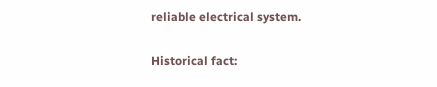reliable electrical system.

Historical fact: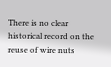There is no clear historical record on the reuse of wire nuts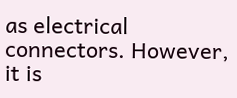as electrical connectors. However, it is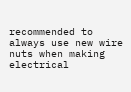recommended to always use new wire nuts when making electrical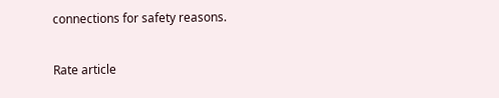connections for safety reasons.

Rate article